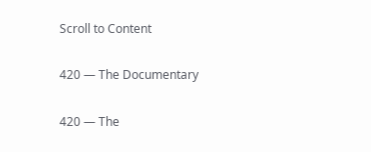Scroll to Content

420 — The Documentary

420 — The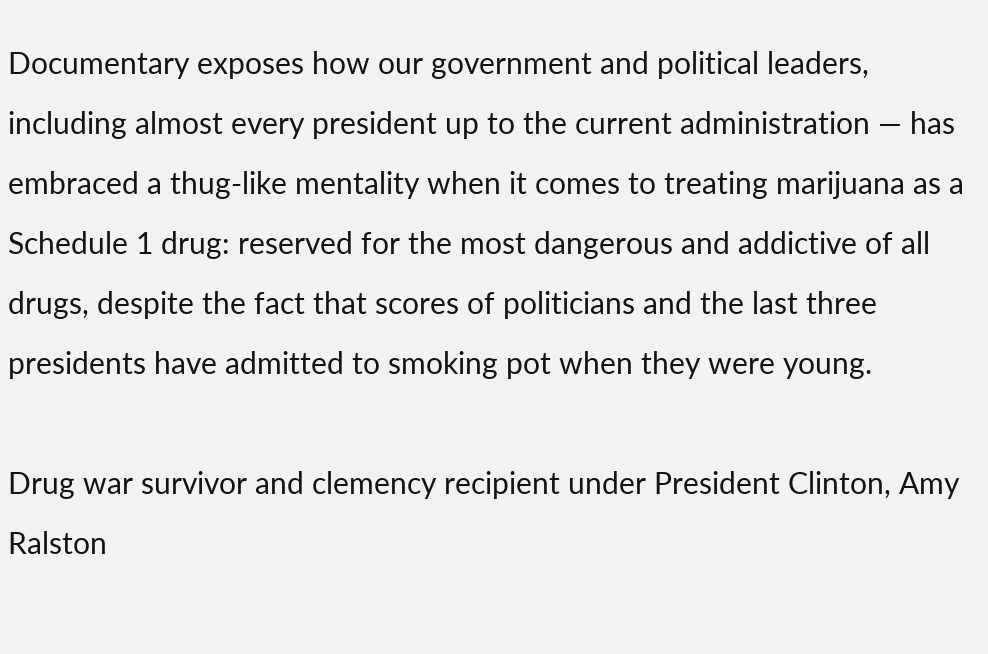Documentary exposes how our government and political leaders, including almost every president up to the current administration — has embraced a thug-like mentality when it comes to treating marijuana as a Schedule 1 drug: reserved for the most dangerous and addictive of all drugs, despite the fact that scores of politicians and the last three presidents have admitted to smoking pot when they were young.

Drug war survivor and clemency recipient under President Clinton, Amy Ralston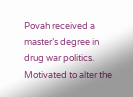Povah received a master’s degree in drug war politics. Motivated to alter the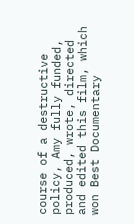course of a destructive policy, Amy fully funded, produced, wrote, directed and edited this film, which won Best Documentary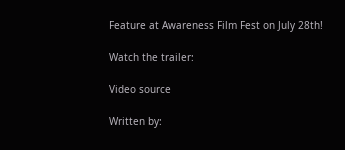Feature at Awareness Film Fest on July 28th!

Watch the trailer:

Video source

Written by: